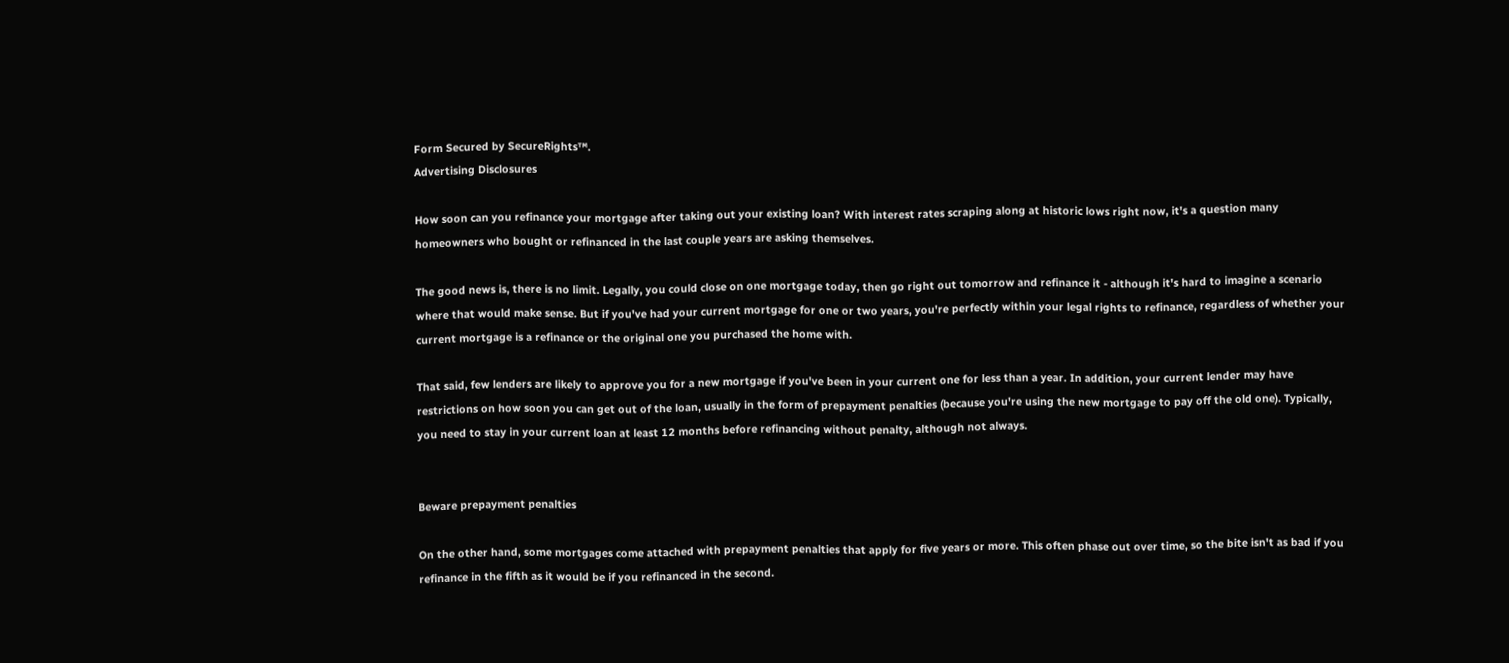Form Secured by SecureRights™.
Advertising Disclosures

How soon can you refinance your mortgage after taking out your existing loan? With interest rates scraping along at historic lows right now, it's a question many homeowners who bought or refinanced in the last couple years are asking themselves.

The good news is, there is no limit. Legally, you could close on one mortgage today, then go right out tomorrow and refinance it - although it's hard to imagine a scenario where that would make sense. But if you've had your current mortgage for one or two years, you're perfectly within your legal rights to refinance, regardless of whether your current mortgage is a refinance or the original one you purchased the home with.

That said, few lenders are likely to approve you for a new mortgage if you've been in your current one for less than a year. In addition, your current lender may have restrictions on how soon you can get out of the loan, usually in the form of prepayment penalties (because you're using the new mortgage to pay off the old one). Typically, you need to stay in your current loan at least 12 months before refinancing without penalty, although not always.


Beware prepayment penalties

On the other hand, some mortgages come attached with prepayment penalties that apply for five years or more. This often phase out over time, so the bite isn't as bad if you refinance in the fifth as it would be if you refinanced in the second.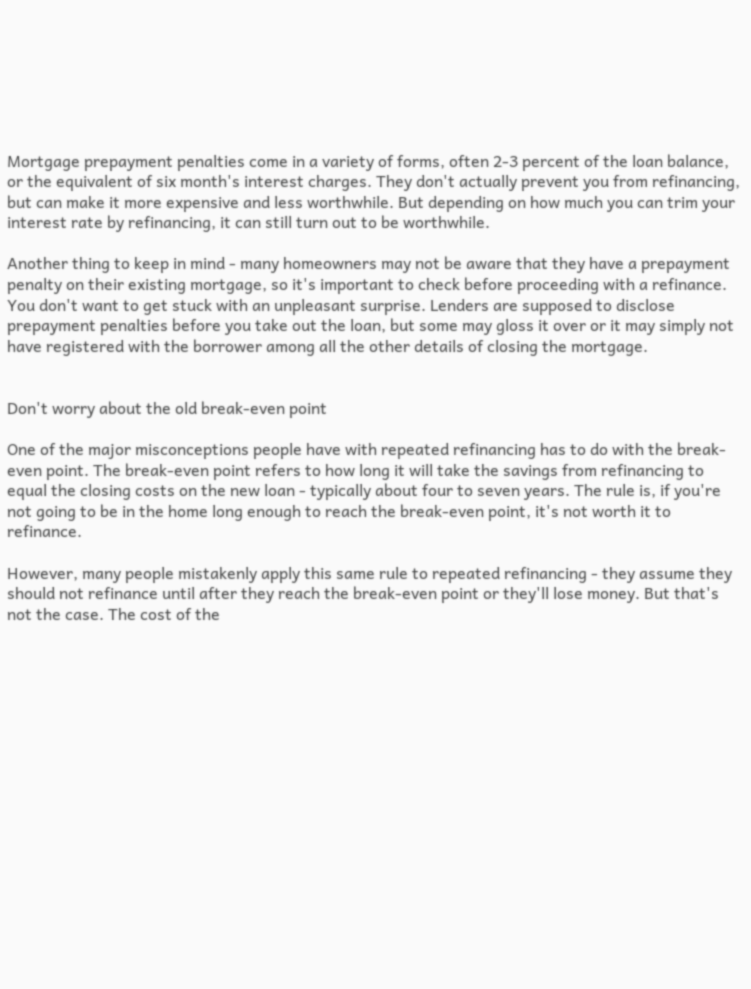Mortgage prepayment penalties come in a variety of forms, often 2-3 percent of the loan balance, or the equivalent of six month's interest charges. They don't actually prevent you from refinancing, but can make it more expensive and less worthwhile. But depending on how much you can trim your interest rate by refinancing, it can still turn out to be worthwhile.

Another thing to keep in mind - many homeowners may not be aware that they have a prepayment penalty on their existing mortgage, so it's important to check before proceeding with a refinance. You don't want to get stuck with an unpleasant surprise. Lenders are supposed to disclose prepayment penalties before you take out the loan, but some may gloss it over or it may simply not have registered with the borrower among all the other details of closing the mortgage.


Don't worry about the old break-even point

One of the major misconceptions people have with repeated refinancing has to do with the break-even point. The break-even point refers to how long it will take the savings from refinancing to equal the closing costs on the new loan - typically about four to seven years. The rule is, if you're not going to be in the home long enough to reach the break-even point, it's not worth it to refinance.

However, many people mistakenly apply this same rule to repeated refinancing - they assume they should not refinance until after they reach the break-even point or they'll lose money. But that's not the case. The cost of the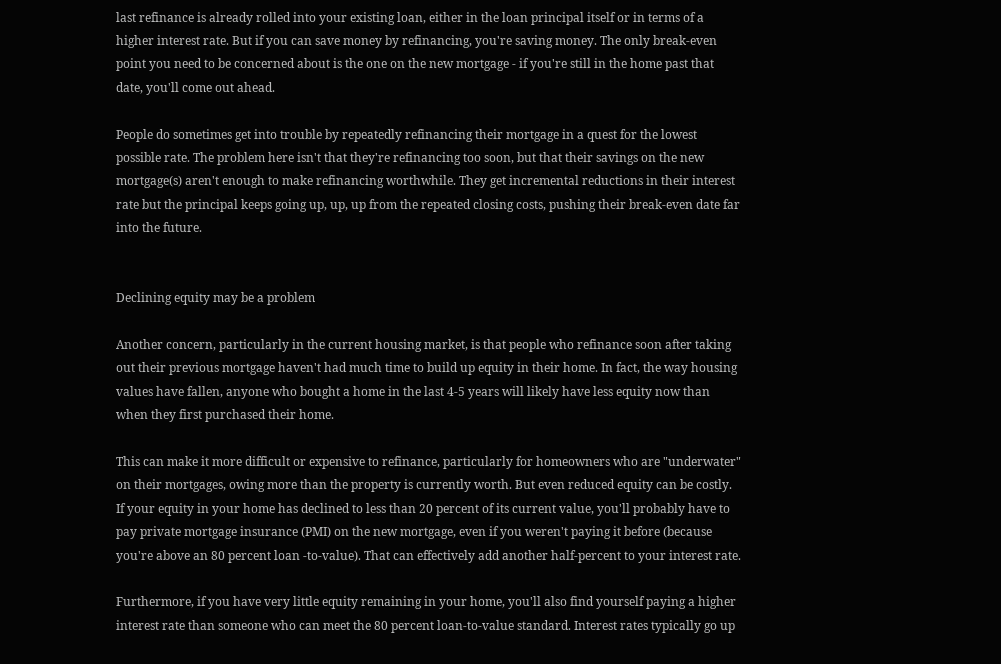last refinance is already rolled into your existing loan, either in the loan principal itself or in terms of a higher interest rate. But if you can save money by refinancing, you're saving money. The only break-even point you need to be concerned about is the one on the new mortgage - if you're still in the home past that date, you'll come out ahead.

People do sometimes get into trouble by repeatedly refinancing their mortgage in a quest for the lowest possible rate. The problem here isn't that they're refinancing too soon, but that their savings on the new mortgage(s) aren't enough to make refinancing worthwhile. They get incremental reductions in their interest rate but the principal keeps going up, up, up from the repeated closing costs, pushing their break-even date far into the future.


Declining equity may be a problem

Another concern, particularly in the current housing market, is that people who refinance soon after taking out their previous mortgage haven't had much time to build up equity in their home. In fact, the way housing values have fallen, anyone who bought a home in the last 4-5 years will likely have less equity now than when they first purchased their home.

This can make it more difficult or expensive to refinance, particularly for homeowners who are "underwater" on their mortgages, owing more than the property is currently worth. But even reduced equity can be costly. If your equity in your home has declined to less than 20 percent of its current value, you'll probably have to pay private mortgage insurance (PMI) on the new mortgage, even if you weren't paying it before (because you're above an 80 percent loan -to-value). That can effectively add another half-percent to your interest rate.

Furthermore, if you have very little equity remaining in your home, you'll also find yourself paying a higher interest rate than someone who can meet the 80 percent loan-to-value standard. Interest rates typically go up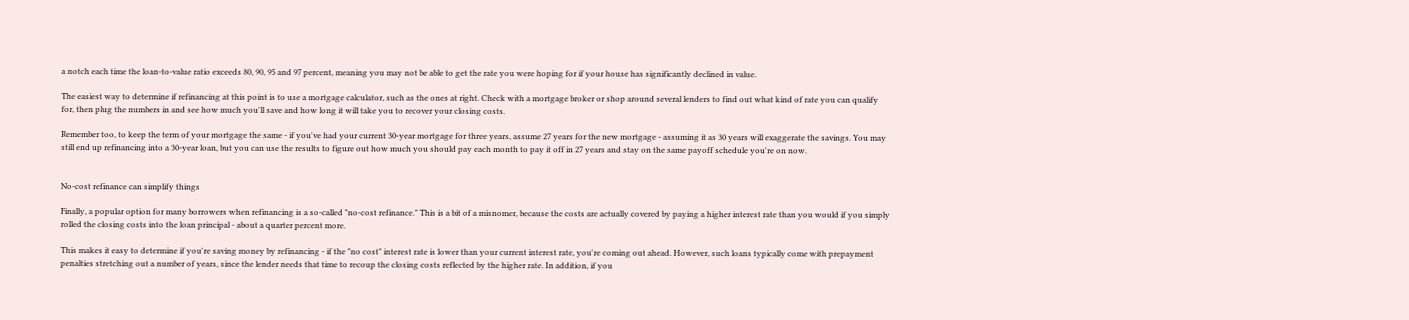a notch each time the loan-to-value ratio exceeds 80, 90, 95 and 97 percent, meaning you may not be able to get the rate you were hoping for if your house has significantly declined in value.

The easiest way to determine if refinancing at this point is to use a mortgage calculator, such as the ones at right. Check with a mortgage broker or shop around several lenders to find out what kind of rate you can qualify for, then plug the numbers in and see how much you'll save and how long it will take you to recover your closing costs.

Remember too, to keep the term of your mortgage the same - if you've had your current 30-year mortgage for three years, assume 27 years for the new mortgage - assuming it as 30 years will exaggerate the savings. You may still end up refinancing into a 30-year loan, but you can use the results to figure out how much you should pay each month to pay it off in 27 years and stay on the same payoff schedule you're on now.


No-cost refinance can simplify things

Finally, a popular option for many borrowers when refinancing is a so-called "no-cost refinance." This is a bit of a misnomer, because the costs are actually covered by paying a higher interest rate than you would if you simply rolled the closing costs into the loan principal - about a quarter percent more.

This makes it easy to determine if you're saving money by refinancing - if the "no cost" interest rate is lower than your current interest rate, you're coming out ahead. However, such loans typically come with prepayment penalties stretching out a number of years, since the lender needs that time to recoup the closing costs reflected by the higher rate. In addition, if you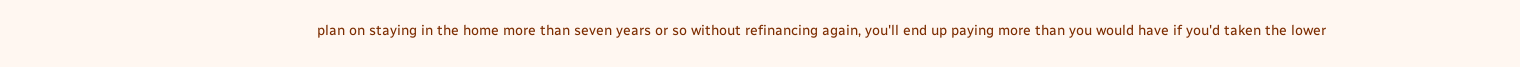plan on staying in the home more than seven years or so without refinancing again, you'll end up paying more than you would have if you'd taken the lower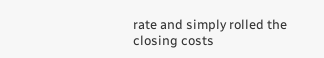rate and simply rolled the closing costs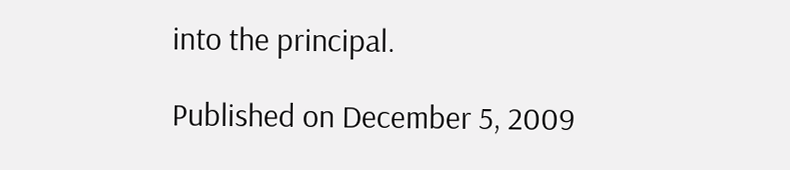into the principal.

Published on December 5, 2009